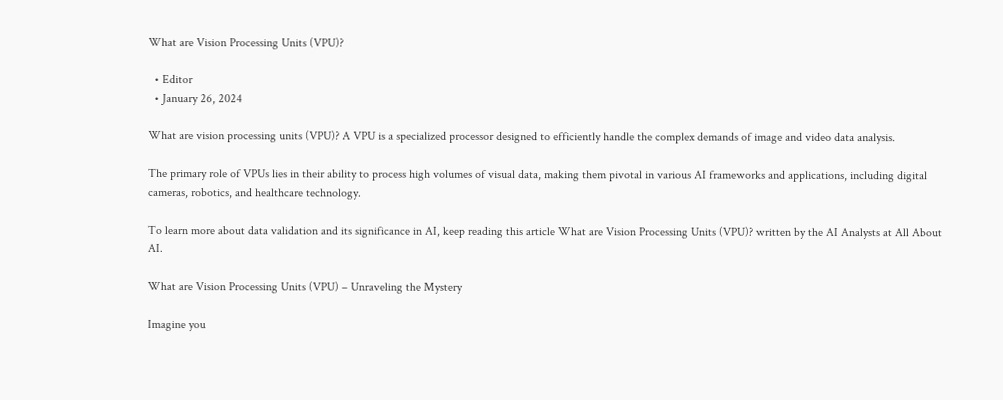What are Vision Processing Units (VPU)?

  • Editor
  • January 26, 2024

What are vision processing units (VPU)? A VPU is a specialized processor designed to efficiently handle the complex demands of image and video data analysis.

The primary role of VPUs lies in their ability to process high volumes of visual data, making them pivotal in various AI frameworks and applications, including digital cameras, robotics, and healthcare technology.

To learn more about data validation and its significance in AI, keep reading this article What are Vision Processing Units (VPU)? written by the AI Analysts at All About AI.

What are Vision Processing Units (VPU) – Unraveling the Mystery

Imagine you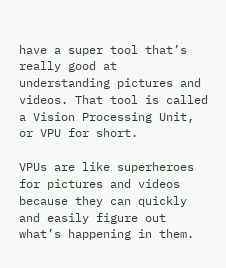have a super tool that’s really good at understanding pictures and videos. That tool is called a Vision Processing Unit, or VPU for short.

VPUs are like superheroes for pictures and videos because they can quickly and easily figure out what’s happening in them.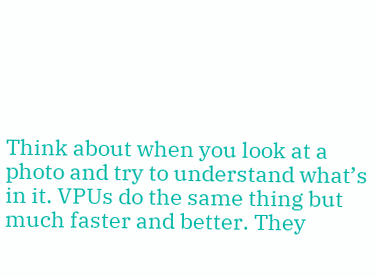Think about when you look at a photo and try to understand what’s in it. VPUs do the same thing but much faster and better. They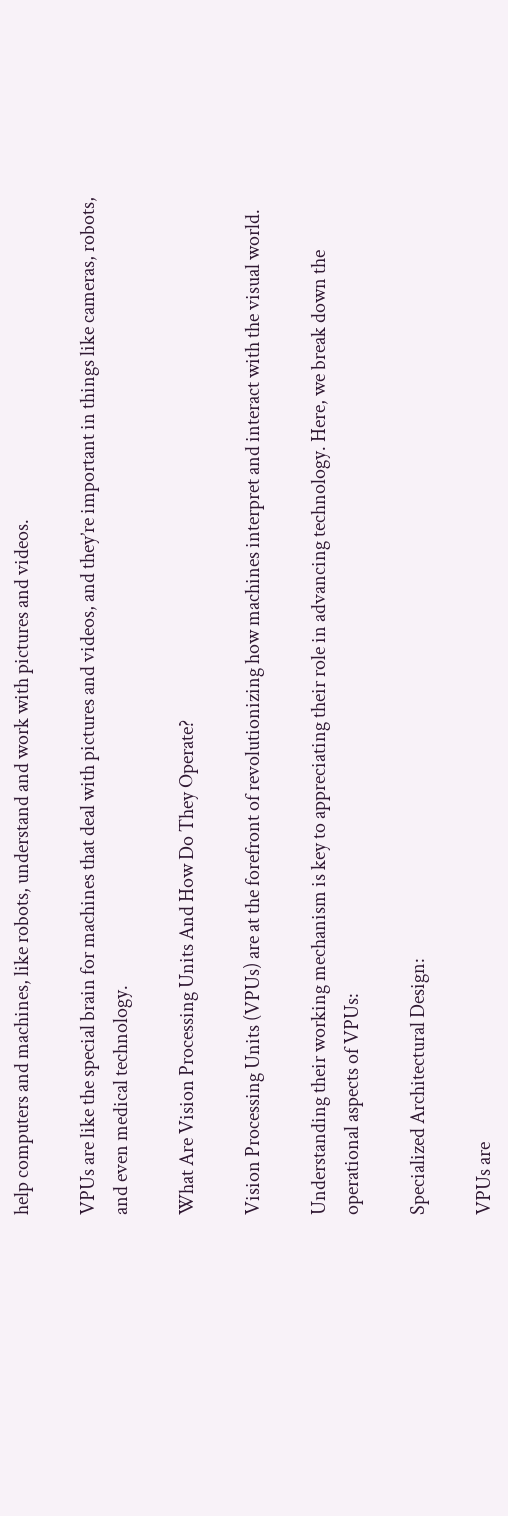help computers and machines, like robots, understand and work with pictures and videos.

VPUs are like the special brain for machines that deal with pictures and videos, and they’re important in things like cameras, robots, and even medical technology.

What Are Vision Processing Units And How Do They Operate?

Vision Processing Units (VPUs) are at the forefront of revolutionizing how machines interpret and interact with the visual world.

Understanding their working mechanism is key to appreciating their role in advancing technology. Here, we break down the operational aspects of VPUs:

Specialized Architectural Design:

VPUs are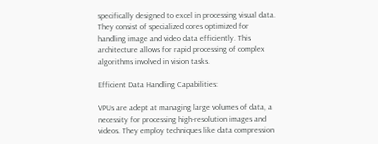specifically designed to excel in processing visual data. They consist of specialized cores optimized for handling image and video data efficiently. This architecture allows for rapid processing of complex algorithms involved in vision tasks.

Efficient Data Handling Capabilities:

VPUs are adept at managing large volumes of data, a necessity for processing high-resolution images and videos. They employ techniques like data compression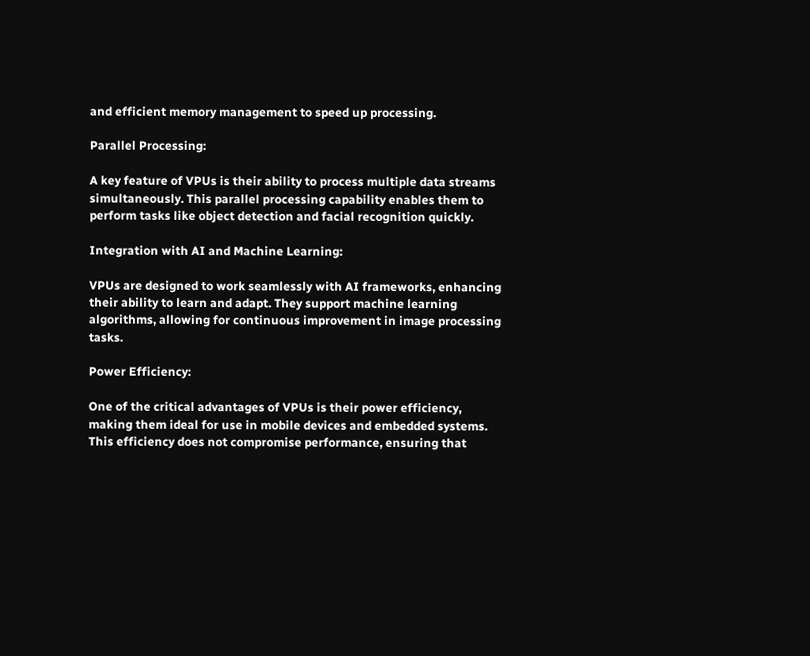and efficient memory management to speed up processing.

Parallel Processing:

A key feature of VPUs is their ability to process multiple data streams simultaneously. This parallel processing capability enables them to perform tasks like object detection and facial recognition quickly.

Integration with AI and Machine Learning:

VPUs are designed to work seamlessly with AI frameworks, enhancing their ability to learn and adapt. They support machine learning algorithms, allowing for continuous improvement in image processing tasks.

Power Efficiency:

One of the critical advantages of VPUs is their power efficiency, making them ideal for use in mobile devices and embedded systems. This efficiency does not compromise performance, ensuring that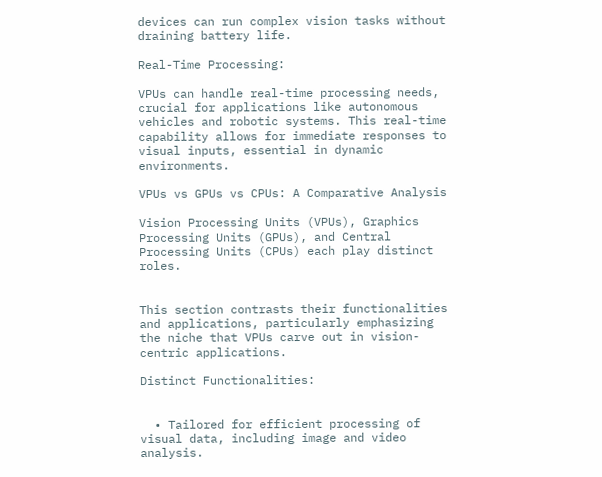devices can run complex vision tasks without draining battery life.

Real-Time Processing:

VPUs can handle real-time processing needs, crucial for applications like autonomous vehicles and robotic systems. This real-time capability allows for immediate responses to visual inputs, essential in dynamic environments.

VPUs vs GPUs vs CPUs: A Comparative Analysis

Vision Processing Units (VPUs), Graphics Processing Units (GPUs), and Central Processing Units (CPUs) each play distinct roles.


This section contrasts their functionalities and applications, particularly emphasizing the niche that VPUs carve out in vision-centric applications.

Distinct Functionalities:


  • Tailored for efficient processing of visual data, including image and video analysis.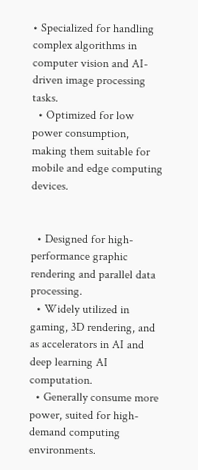• Specialized for handling complex algorithms in computer vision and AI-driven image processing tasks.
  • Optimized for low power consumption, making them suitable for mobile and edge computing devices.


  • Designed for high-performance graphic rendering and parallel data processing.
  • Widely utilized in gaming, 3D rendering, and as accelerators in AI and deep learning AI computation.
  • Generally consume more power, suited for high-demand computing environments.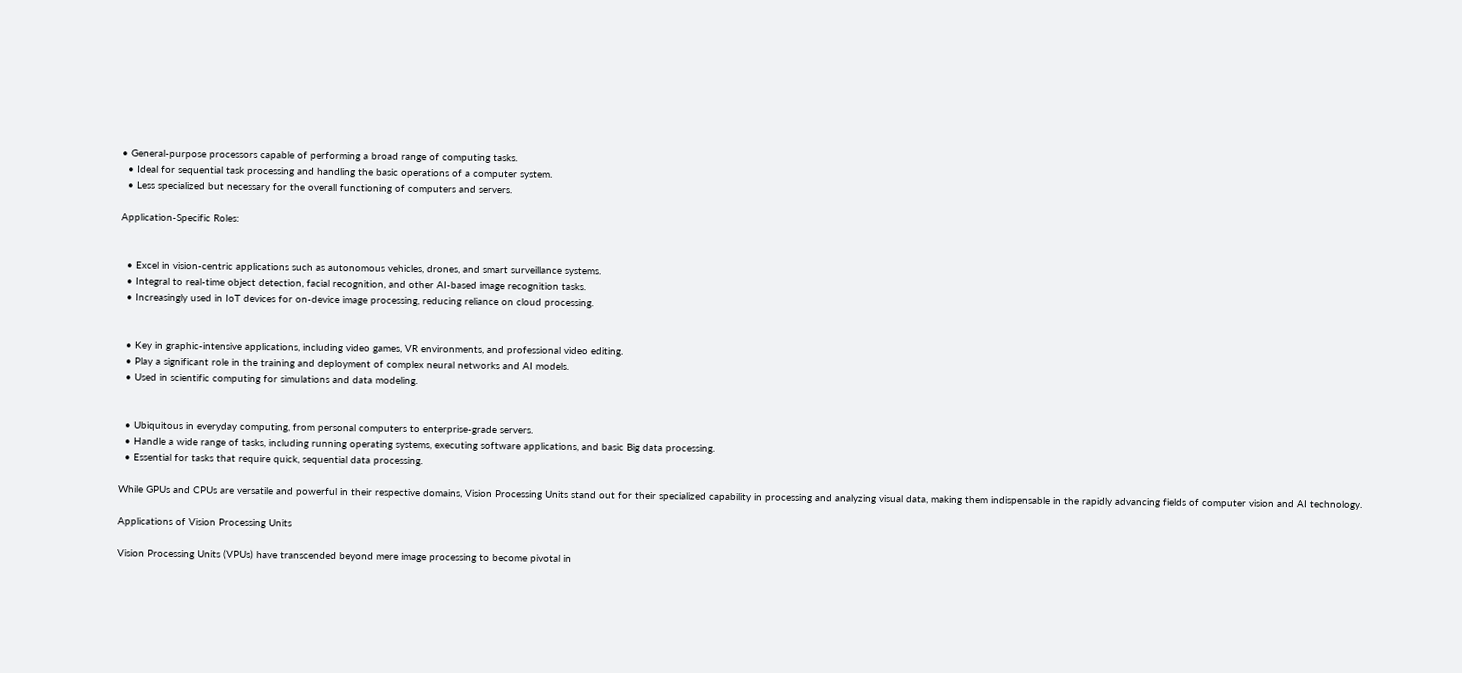• General-purpose processors capable of performing a broad range of computing tasks.
  • Ideal for sequential task processing and handling the basic operations of a computer system.
  • Less specialized but necessary for the overall functioning of computers and servers.

Application-Specific Roles:


  • Excel in vision-centric applications such as autonomous vehicles, drones, and smart surveillance systems.
  • Integral to real-time object detection, facial recognition, and other AI-based image recognition tasks.
  • Increasingly used in IoT devices for on-device image processing, reducing reliance on cloud processing.


  • Key in graphic-intensive applications, including video games, VR environments, and professional video editing.
  • Play a significant role in the training and deployment of complex neural networks and AI models.
  • Used in scientific computing for simulations and data modeling.


  • Ubiquitous in everyday computing, from personal computers to enterprise-grade servers.
  • Handle a wide range of tasks, including running operating systems, executing software applications, and basic Big data processing.
  • Essential for tasks that require quick, sequential data processing.

While GPUs and CPUs are versatile and powerful in their respective domains, Vision Processing Units stand out for their specialized capability in processing and analyzing visual data, making them indispensable in the rapidly advancing fields of computer vision and AI technology.

Applications of Vision Processing Units

Vision Processing Units (VPUs) have transcended beyond mere image processing to become pivotal in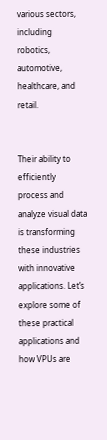various sectors, including robotics, automotive, healthcare, and retail.


Their ability to efficiently process and analyze visual data is transforming these industries with innovative applications. Let’s explore some of these practical applications and how VPUs are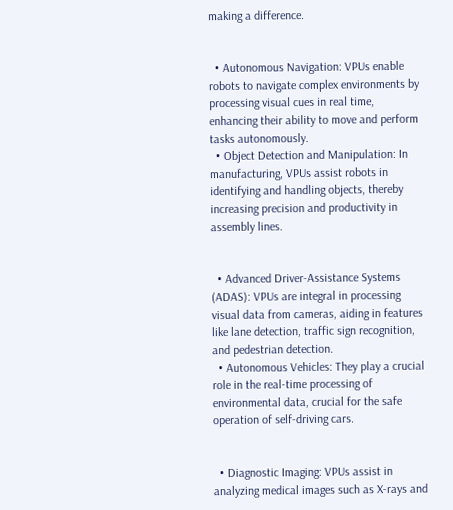making a difference.


  • Autonomous Navigation: VPUs enable robots to navigate complex environments by processing visual cues in real time, enhancing their ability to move and perform tasks autonomously.
  • Object Detection and Manipulation: In manufacturing, VPUs assist robots in identifying and handling objects, thereby increasing precision and productivity in assembly lines.


  • Advanced Driver-Assistance Systems (ADAS): VPUs are integral in processing visual data from cameras, aiding in features like lane detection, traffic sign recognition, and pedestrian detection.
  • Autonomous Vehicles: They play a crucial role in the real-time processing of environmental data, crucial for the safe operation of self-driving cars.


  • Diagnostic Imaging: VPUs assist in analyzing medical images such as X-rays and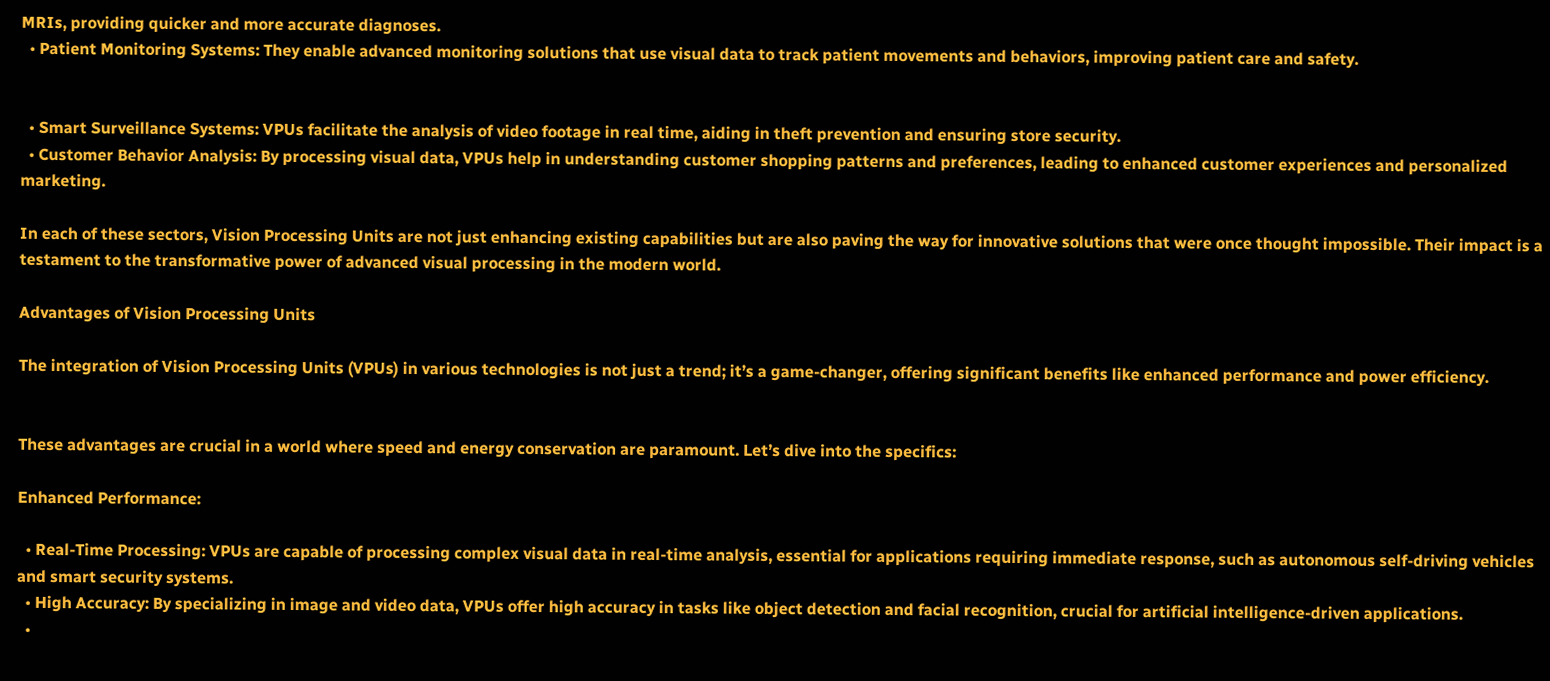MRIs, providing quicker and more accurate diagnoses.
  • Patient Monitoring Systems: They enable advanced monitoring solutions that use visual data to track patient movements and behaviors, improving patient care and safety.


  • Smart Surveillance Systems: VPUs facilitate the analysis of video footage in real time, aiding in theft prevention and ensuring store security.
  • Customer Behavior Analysis: By processing visual data, VPUs help in understanding customer shopping patterns and preferences, leading to enhanced customer experiences and personalized marketing.

In each of these sectors, Vision Processing Units are not just enhancing existing capabilities but are also paving the way for innovative solutions that were once thought impossible. Their impact is a testament to the transformative power of advanced visual processing in the modern world.

Advantages of Vision Processing Units

The integration of Vision Processing Units (VPUs) in various technologies is not just a trend; it’s a game-changer, offering significant benefits like enhanced performance and power efficiency.


These advantages are crucial in a world where speed and energy conservation are paramount. Let’s dive into the specifics:

Enhanced Performance:

  • Real-Time Processing: VPUs are capable of processing complex visual data in real-time analysis, essential for applications requiring immediate response, such as autonomous self-driving vehicles and smart security systems.
  • High Accuracy: By specializing in image and video data, VPUs offer high accuracy in tasks like object detection and facial recognition, crucial for artificial intelligence-driven applications.
  •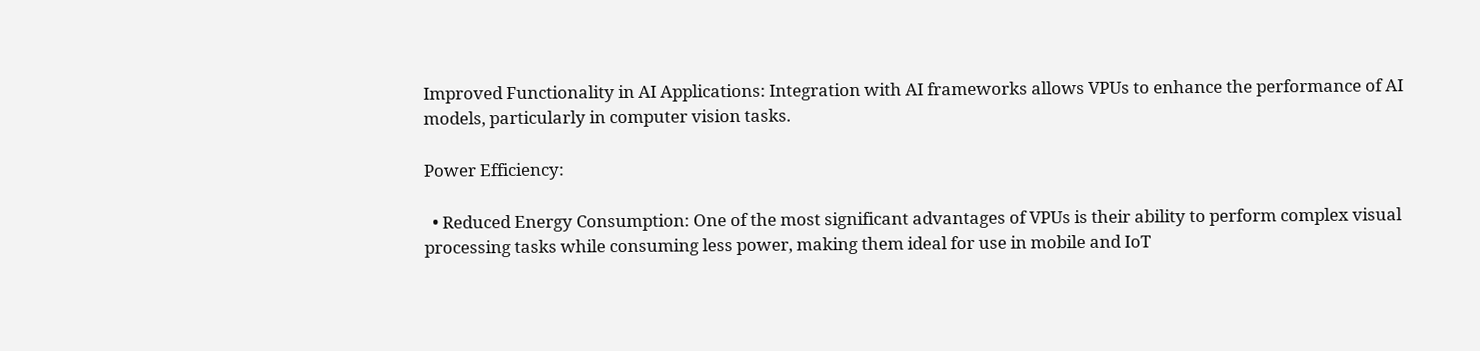Improved Functionality in AI Applications: Integration with AI frameworks allows VPUs to enhance the performance of AI models, particularly in computer vision tasks.

Power Efficiency:

  • Reduced Energy Consumption: One of the most significant advantages of VPUs is their ability to perform complex visual processing tasks while consuming less power, making them ideal for use in mobile and IoT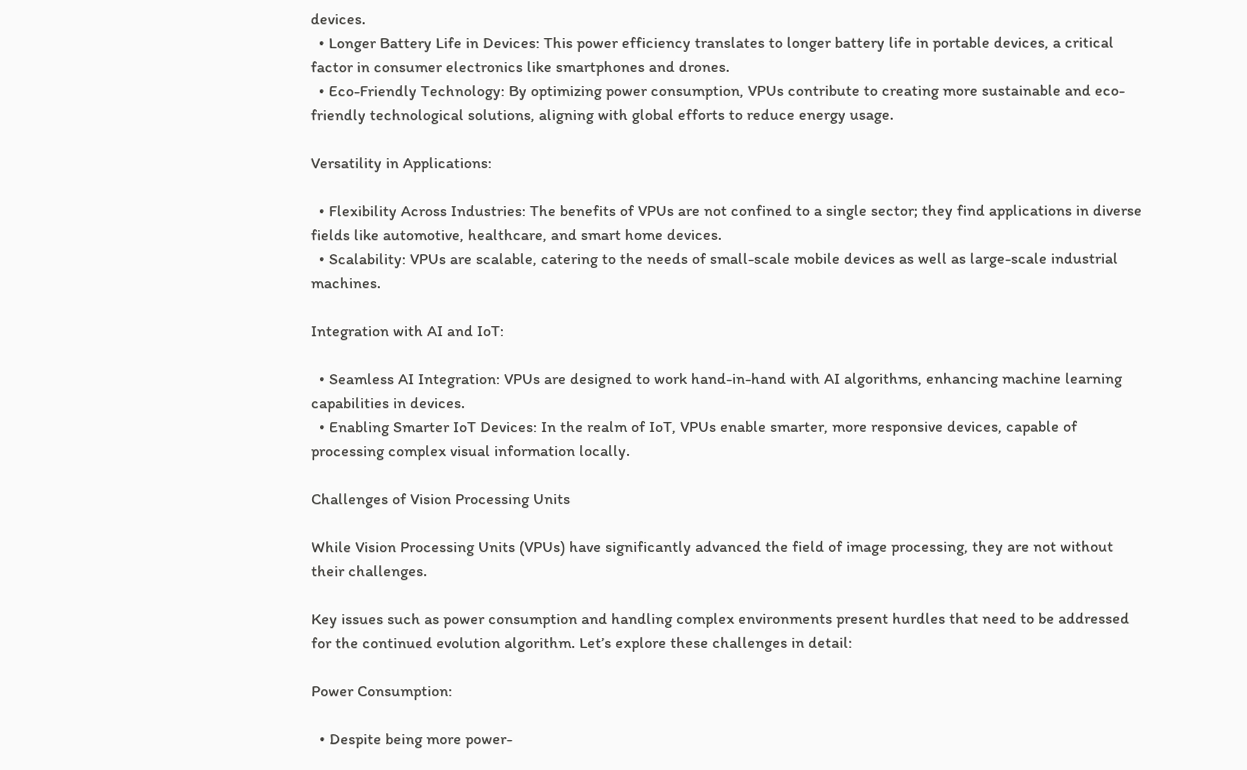devices.
  • Longer Battery Life in Devices: This power efficiency translates to longer battery life in portable devices, a critical factor in consumer electronics like smartphones and drones.
  • Eco-Friendly Technology: By optimizing power consumption, VPUs contribute to creating more sustainable and eco-friendly technological solutions, aligning with global efforts to reduce energy usage.

Versatility in Applications:

  • Flexibility Across Industries: The benefits of VPUs are not confined to a single sector; they find applications in diverse fields like automotive, healthcare, and smart home devices.
  • Scalability: VPUs are scalable, catering to the needs of small-scale mobile devices as well as large-scale industrial machines.

Integration with AI and IoT:

  • Seamless AI Integration: VPUs are designed to work hand-in-hand with AI algorithms, enhancing machine learning capabilities in devices.
  • Enabling Smarter IoT Devices: In the realm of IoT, VPUs enable smarter, more responsive devices, capable of processing complex visual information locally.

Challenges of Vision Processing Units

While Vision Processing Units (VPUs) have significantly advanced the field of image processing, they are not without their challenges.

Key issues such as power consumption and handling complex environments present hurdles that need to be addressed for the continued evolution algorithm. Let’s explore these challenges in detail:

Power Consumption:

  • Despite being more power-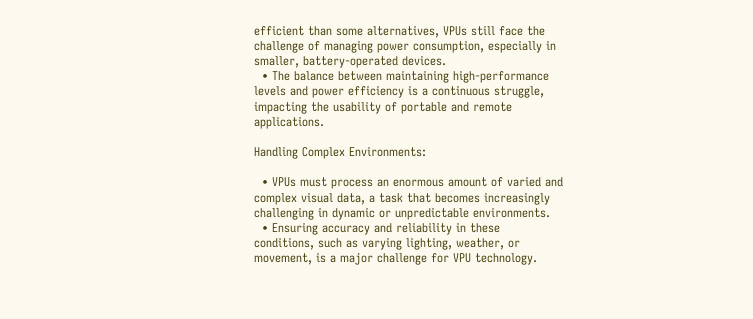efficient than some alternatives, VPUs still face the challenge of managing power consumption, especially in smaller, battery-operated devices.
  • The balance between maintaining high-performance levels and power efficiency is a continuous struggle, impacting the usability of portable and remote applications.

Handling Complex Environments:

  • VPUs must process an enormous amount of varied and complex visual data, a task that becomes increasingly challenging in dynamic or unpredictable environments.
  • Ensuring accuracy and reliability in these conditions, such as varying lighting, weather, or movement, is a major challenge for VPU technology.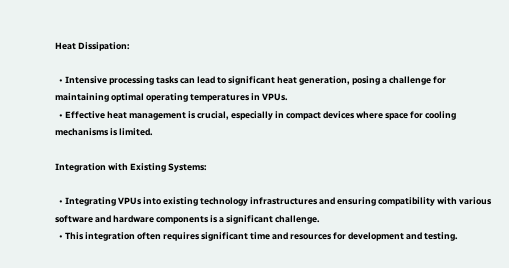Heat Dissipation:

  • Intensive processing tasks can lead to significant heat generation, posing a challenge for maintaining optimal operating temperatures in VPUs.
  • Effective heat management is crucial, especially in compact devices where space for cooling mechanisms is limited.

Integration with Existing Systems:

  • Integrating VPUs into existing technology infrastructures and ensuring compatibility with various software and hardware components is a significant challenge.
  • This integration often requires significant time and resources for development and testing.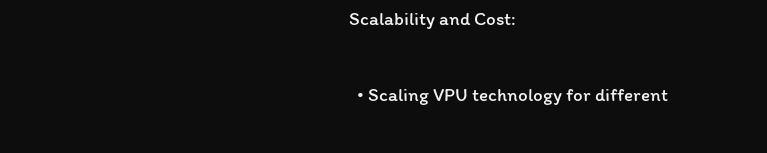Scalability and Cost:

  • Scaling VPU technology for different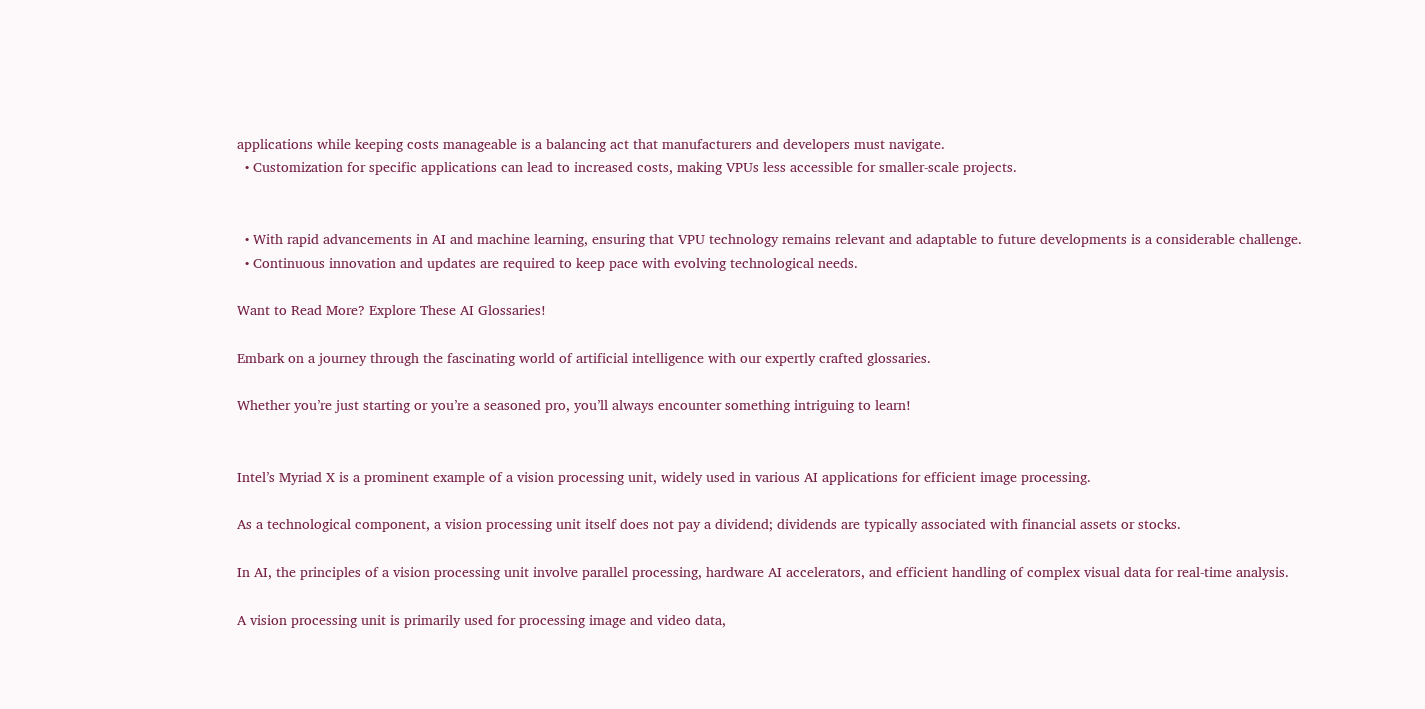applications while keeping costs manageable is a balancing act that manufacturers and developers must navigate.
  • Customization for specific applications can lead to increased costs, making VPUs less accessible for smaller-scale projects.


  • With rapid advancements in AI and machine learning, ensuring that VPU technology remains relevant and adaptable to future developments is a considerable challenge.
  • Continuous innovation and updates are required to keep pace with evolving technological needs.

Want to Read More? Explore These AI Glossaries!

Embark on a journey through the fascinating world of artificial intelligence with our expertly crafted glossaries.

Whether you’re just starting or you’re a seasoned pro, you’ll always encounter something intriguing to learn!


Intel’s Myriad X is a prominent example of a vision processing unit, widely used in various AI applications for efficient image processing.

As a technological component, a vision processing unit itself does not pay a dividend; dividends are typically associated with financial assets or stocks.

In AI, the principles of a vision processing unit involve parallel processing, hardware AI accelerators, and efficient handling of complex visual data for real-time analysis.

A vision processing unit is primarily used for processing image and video data,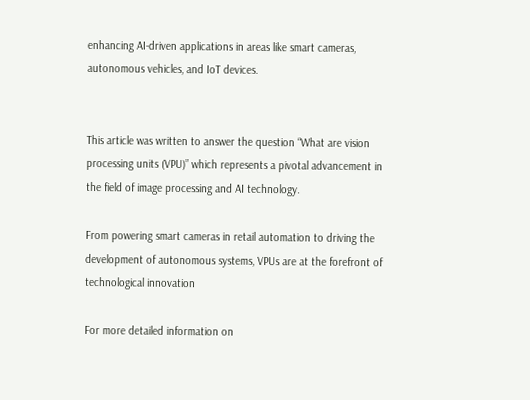enhancing AI-driven applications in areas like smart cameras, autonomous vehicles, and IoT devices.


This article was written to answer the question “What are vision processing units (VPU)” which represents a pivotal advancement in the field of image processing and AI technology.

From powering smart cameras in retail automation to driving the development of autonomous systems, VPUs are at the forefront of technological innovation

For more detailed information on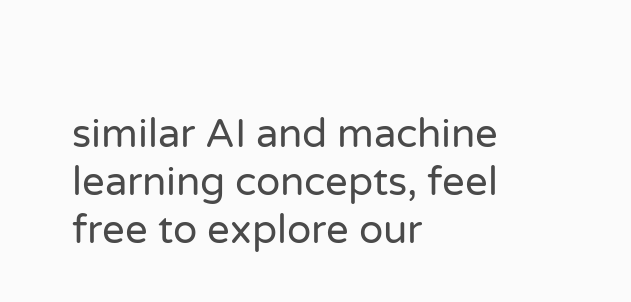similar AI and machine learning concepts, feel free to explore our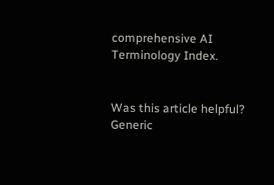comprehensive AI Terminology Index.


Was this article helpful?
Generic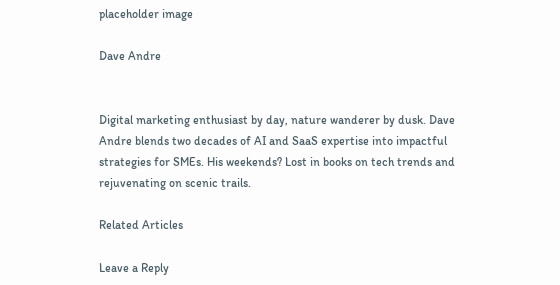placeholder image

Dave Andre


Digital marketing enthusiast by day, nature wanderer by dusk. Dave Andre blends two decades of AI and SaaS expertise into impactful strategies for SMEs. His weekends? Lost in books on tech trends and rejuvenating on scenic trails.

Related Articles

Leave a Reply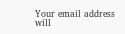Your email address will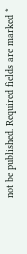not be published. Required fields are marked *